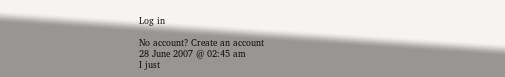Log in

No account? Create an account
28 June 2007 @ 02:45 am
I just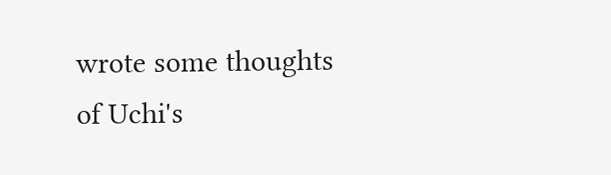wrote some thoughts of Uchi's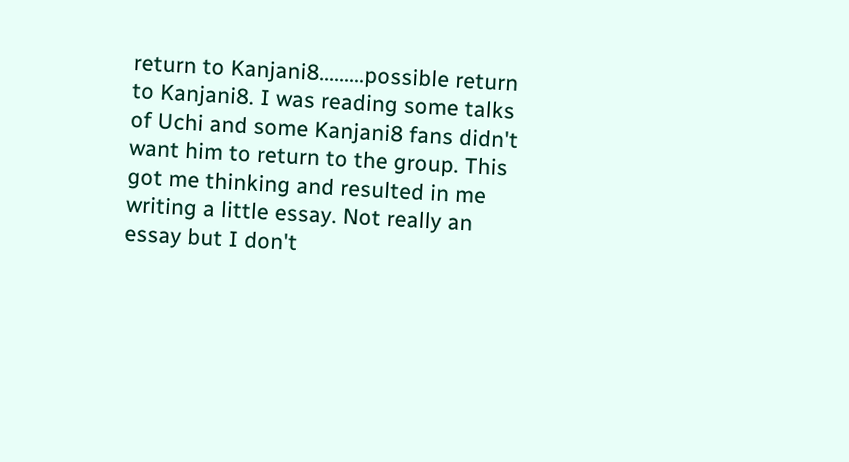return to Kanjani8.........possible return to Kanjani8. I was reading some talks of Uchi and some Kanjani8 fans didn't want him to return to the group. This got me thinking and resulted in me writing a little essay. Not really an essay but I don't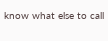know what else to call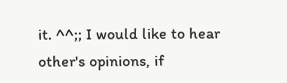it. ^^;; I would like to hear other's opinions, if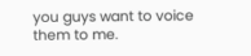you guys want to voice them to me.